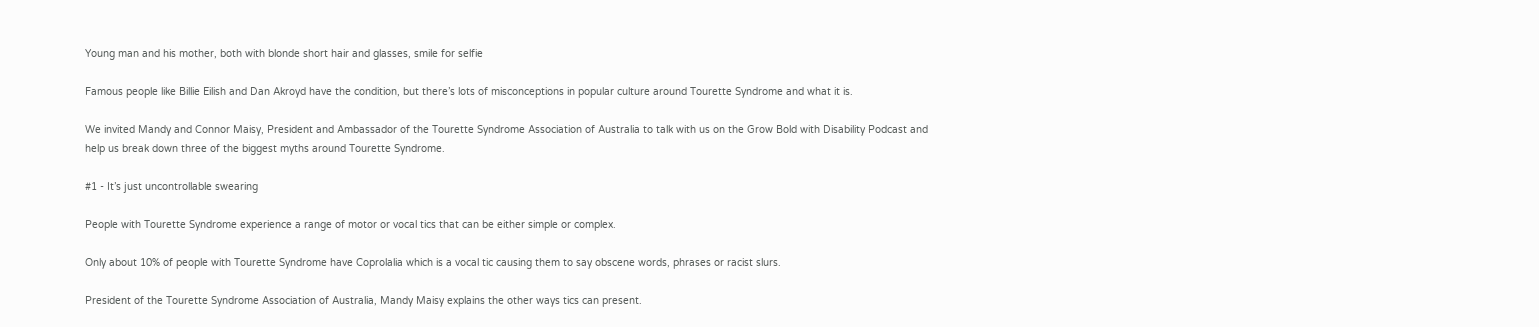Young man and his mother, both with blonde short hair and glasses, smile for selfie

Famous people like Billie Eilish and Dan Akroyd have the condition, but there’s lots of misconceptions in popular culture around Tourette Syndrome and what it is.

We invited Mandy and Connor Maisy, President and Ambassador of the Tourette Syndrome Association of Australia to talk with us on the Grow Bold with Disability Podcast and help us break down three of the biggest myths around Tourette Syndrome.

#1 - It’s just uncontrollable swearing

People with Tourette Syndrome experience a range of motor or vocal tics that can be either simple or complex.

Only about 10% of people with Tourette Syndrome have Coprolalia which is a vocal tic causing them to say obscene words, phrases or racist slurs.

President of the Tourette Syndrome Association of Australia, Mandy Maisy explains the other ways tics can present.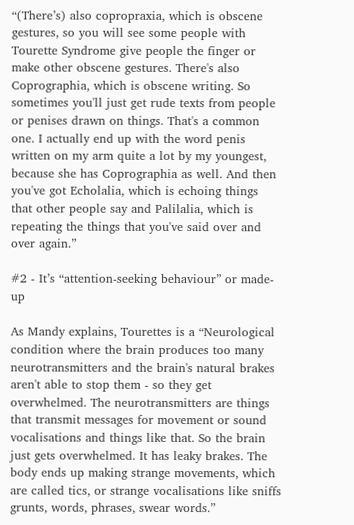“(There’s) also copropraxia, which is obscene gestures, so you will see some people with Tourette Syndrome give people the finger or make other obscene gestures. There's also Coprographia, which is obscene writing. So sometimes you'll just get rude texts from people or penises drawn on things. That's a common one. I actually end up with the word penis written on my arm quite a lot by my youngest, because she has Coprographia as well. And then you've got Echolalia, which is echoing things that other people say and Palilalia, which is repeating the things that you've said over and over again.”

#2 - It’s “attention-seeking behaviour” or made-up

As Mandy explains, Tourettes is a “Neurological condition where the brain produces too many neurotransmitters and the brain's natural brakes aren't able to stop them - so they get overwhelmed. The neurotransmitters are things that transmit messages for movement or sound vocalisations and things like that. So the brain just gets overwhelmed. It has leaky brakes. The body ends up making strange movements, which are called tics, or strange vocalisations like sniffs grunts, words, phrases, swear words.”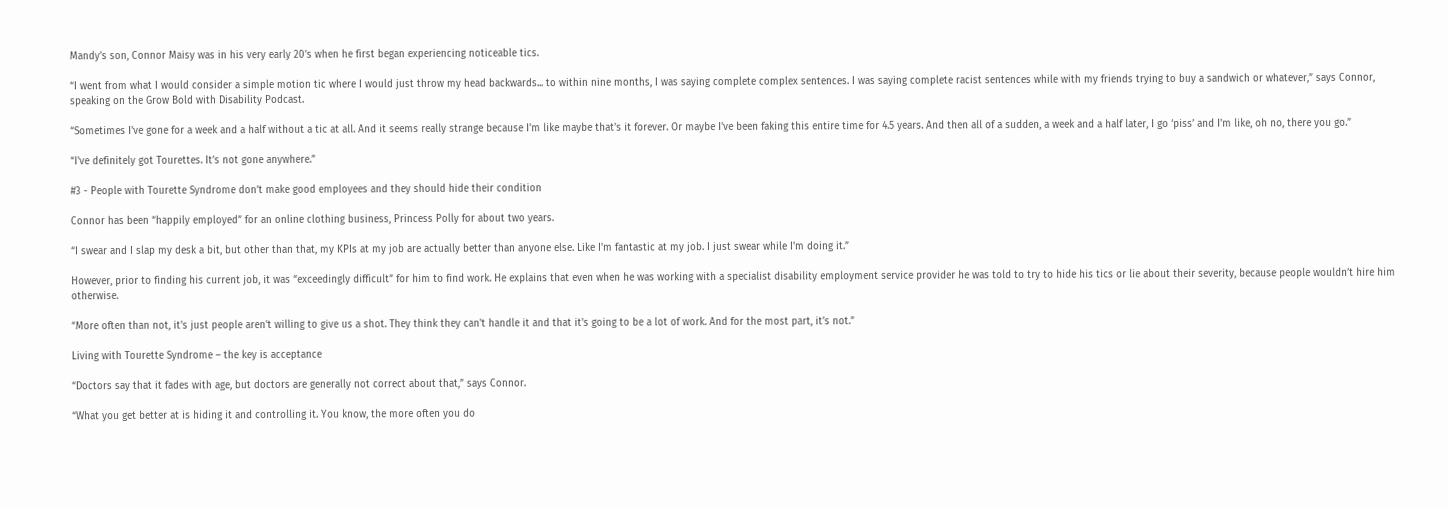Mandy’s son, Connor Maisy was in his very early 20’s when he first began experiencing noticeable tics.

“I went from what I would consider a simple motion tic where I would just throw my head backwards... to within nine months, I was saying complete complex sentences. I was saying complete racist sentences while with my friends trying to buy a sandwich or whatever,” says Connor, speaking on the Grow Bold with Disability Podcast.

“Sometimes I've gone for a week and a half without a tic at all. And it seems really strange because I'm like maybe that's it forever. Or maybe I've been faking this entire time for 4.5 years. And then all of a sudden, a week and a half later, I go ‘piss’ and I'm like, oh no, there you go.”

“I've definitely got Tourettes. It’s not gone anywhere.”

#3 - People with Tourette Syndrome don’t make good employees and they should hide their condition

Connor has been “happily employed” for an online clothing business, Princess Polly for about two years.

“I swear and I slap my desk a bit, but other than that, my KPIs at my job are actually better than anyone else. Like I'm fantastic at my job. I just swear while I'm doing it.”

However, prior to finding his current job, it was “exceedingly difficult” for him to find work. He explains that even when he was working with a specialist disability employment service provider he was told to try to hide his tics or lie about their severity, because people wouldn’t hire him otherwise.

“More often than not, it's just people aren't willing to give us a shot. They think they can't handle it and that it's going to be a lot of work. And for the most part, it’s not.”

Living with Tourette Syndrome – the key is acceptance

“Doctors say that it fades with age, but doctors are generally not correct about that,” says Connor.

“What you get better at is hiding it and controlling it. You know, the more often you do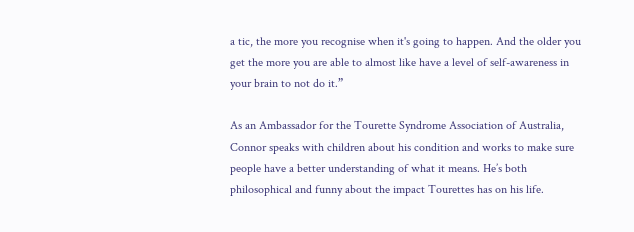a tic, the more you recognise when it's going to happen. And the older you get the more you are able to almost like have a level of self-awareness in your brain to not do it.”

As an Ambassador for the Tourette Syndrome Association of Australia, Connor speaks with children about his condition and works to make sure people have a better understanding of what it means. He’s both philosophical and funny about the impact Tourettes has on his life.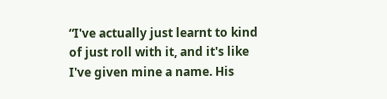“I've actually just learnt to kind of just roll with it, and it's like I've given mine a name. His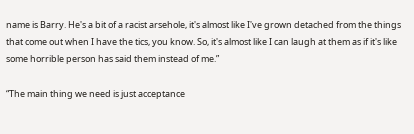name is Barry. He's a bit of a racist arsehole, it's almost like I've grown detached from the things that come out when I have the tics, you know. So, it's almost like I can laugh at them as if it's like some horrible person has said them instead of me.”

“The main thing we need is just acceptance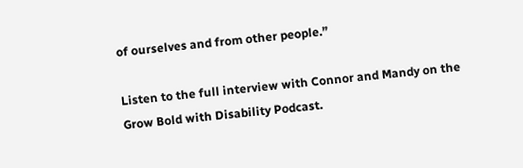of ourselves and from other people.”

Listen to the full interview with Connor and Mandy on the Grow Bold with Disability Podcast.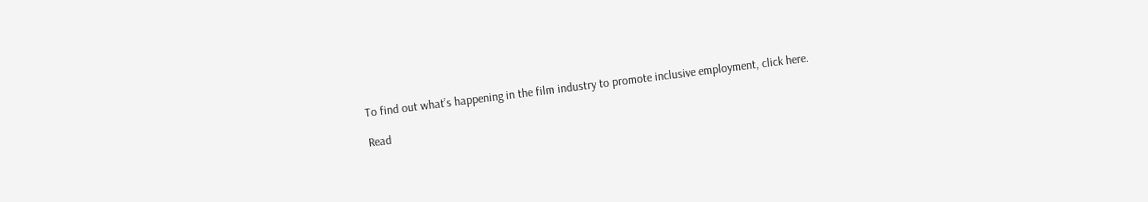To find out what’s happening in the film industry to promote inclusive employment, click here.

Read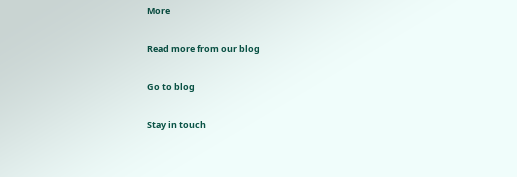More

Read more from our blog

Go to blog

Stay in touch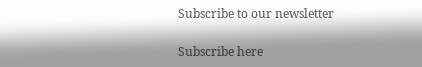Subscribe to our newsletter

Subscribe here